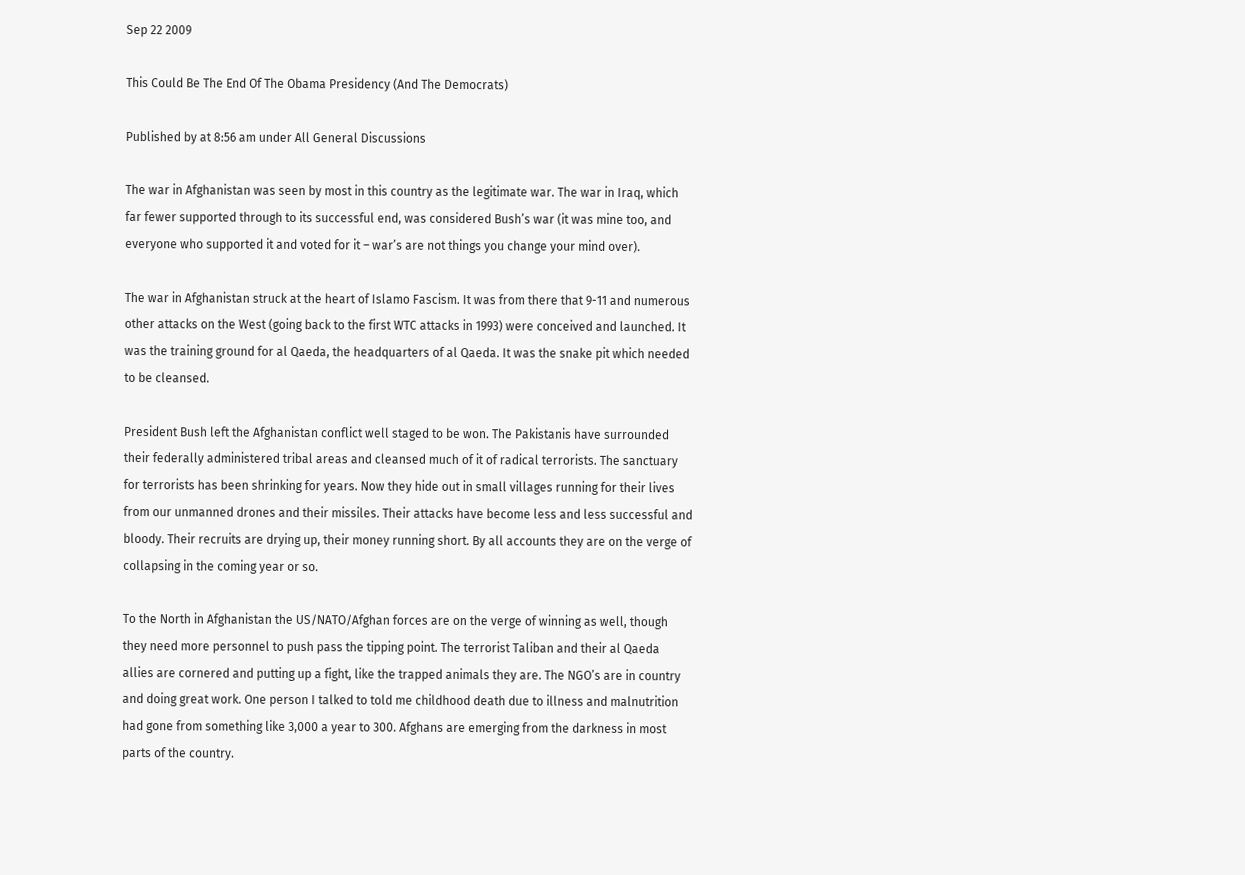Sep 22 2009

This Could Be The End Of The Obama Presidency (And The Democrats)

Published by at 8:56 am under All General Discussions

The war in Afghanistan was seen by most in this country as the legitimate war. The war in Iraq, which far fewer supported through to its successful end, was considered Bush’s war (it was mine too, and everyone who supported it and voted for it – war’s are not things you change your mind over).

The war in Afghanistan struck at the heart of Islamo Fascism. It was from there that 9-11 and numerous other attacks on the West (going back to the first WTC attacks in 1993) were conceived and launched. It was the training ground for al Qaeda, the headquarters of al Qaeda. It was the snake pit which needed to be cleansed.

President Bush left the Afghanistan conflict well staged to be won. The Pakistanis have surrounded their federally administered tribal areas and cleansed much of it of radical terrorists. The sanctuary for terrorists has been shrinking for years. Now they hide out in small villages running for their lives from our unmanned drones and their missiles. Their attacks have become less and less successful and bloody. Their recruits are drying up, their money running short. By all accounts they are on the verge of collapsing in the coming year or so.

To the North in Afghanistan the US/NATO/Afghan forces are on the verge of winning as well, though they need more personnel to push pass the tipping point. The terrorist Taliban and their al Qaeda allies are cornered and putting up a fight, like the trapped animals they are. The NGO’s are in country and doing great work. One person I talked to told me childhood death due to illness and malnutrition had gone from something like 3,000 a year to 300. Afghans are emerging from the darkness in most parts of the country.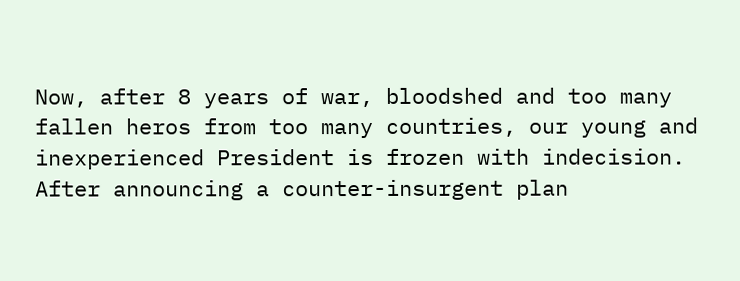Now, after 8 years of war, bloodshed and too many fallen heros from too many countries, our young and inexperienced President is frozen with indecision. After announcing a counter-insurgent plan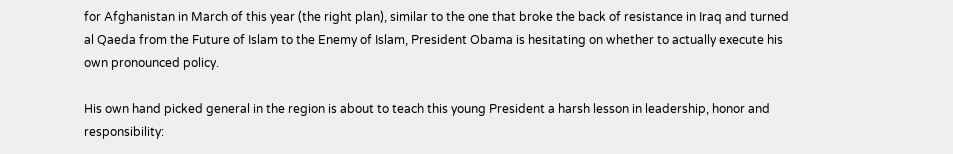for Afghanistan in March of this year (the right plan), similar to the one that broke the back of resistance in Iraq and turned al Qaeda from the Future of Islam to the Enemy of Islam, President Obama is hesitating on whether to actually execute his own pronounced policy.

His own hand picked general in the region is about to teach this young President a harsh lesson in leadership, honor and responsibility: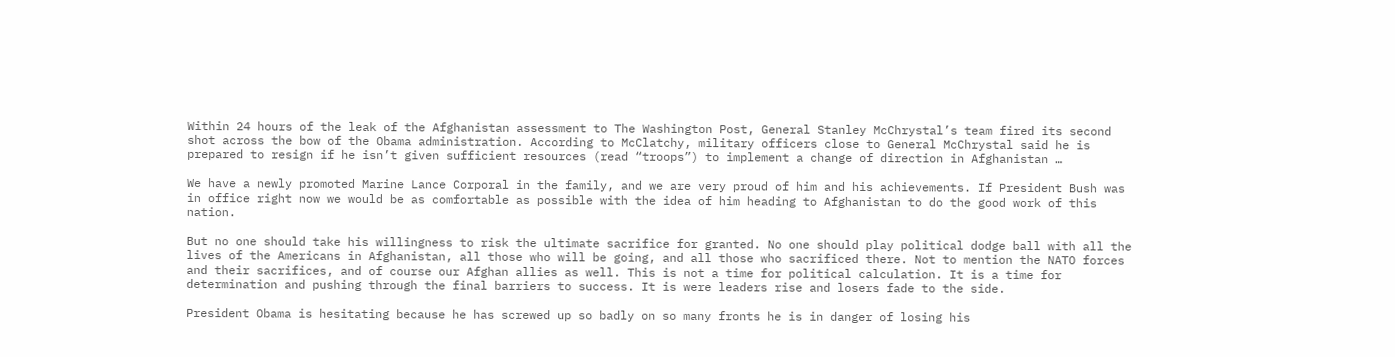Within 24 hours of the leak of the Afghanistan assessment to The Washington Post, General Stanley McChrystal’s team fired its second shot across the bow of the Obama administration. According to McClatchy, military officers close to General McChrystal said he is prepared to resign if he isn’t given sufficient resources (read “troops”) to implement a change of direction in Afghanistan …

We have a newly promoted Marine Lance Corporal in the family, and we are very proud of him and his achievements. If President Bush was in office right now we would be as comfortable as possible with the idea of him heading to Afghanistan to do the good work of this nation.

But no one should take his willingness to risk the ultimate sacrifice for granted. No one should play political dodge ball with all the lives of the Americans in Afghanistan, all those who will be going, and all those who sacrificed there. Not to mention the NATO forces and their sacrifices, and of course our Afghan allies as well. This is not a time for political calculation. It is a time for determination and pushing through the final barriers to success. It is were leaders rise and losers fade to the side.

President Obama is hesitating because he has screwed up so badly on so many fronts he is in danger of losing his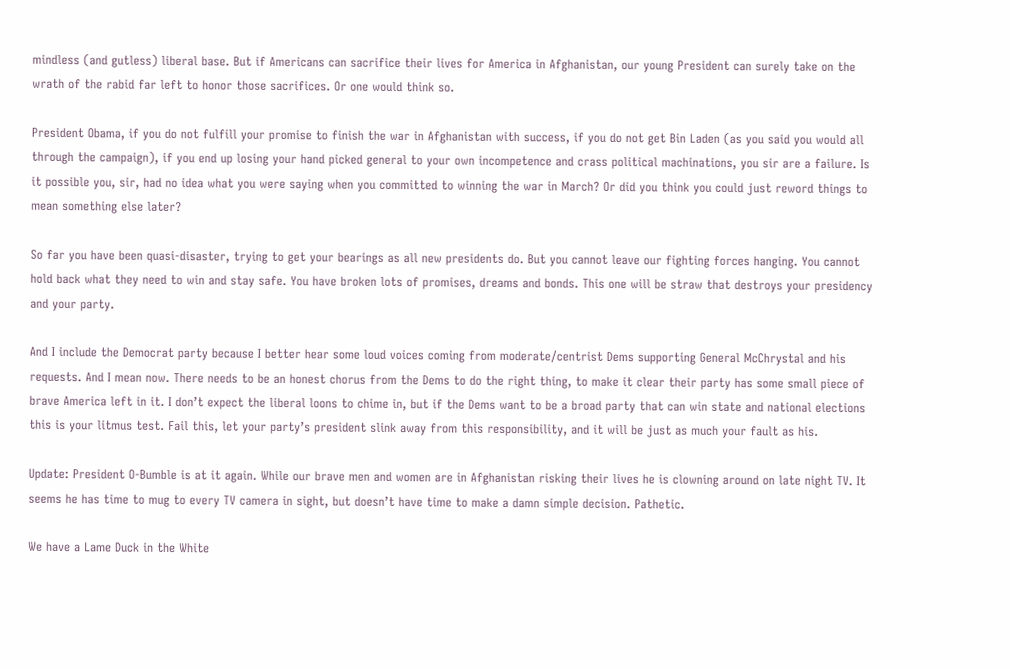mindless (and gutless) liberal base. But if Americans can sacrifice their lives for America in Afghanistan, our young President can surely take on the wrath of the rabid far left to honor those sacrifices. Or one would think so.

President Obama, if you do not fulfill your promise to finish the war in Afghanistan with success, if you do not get Bin Laden (as you said you would all through the campaign), if you end up losing your hand picked general to your own incompetence and crass political machinations, you sir are a failure. Is it possible you, sir, had no idea what you were saying when you committed to winning the war in March? Or did you think you could just reword things to mean something else later?

So far you have been quasi-disaster, trying to get your bearings as all new presidents do. But you cannot leave our fighting forces hanging. You cannot hold back what they need to win and stay safe. You have broken lots of promises, dreams and bonds. This one will be straw that destroys your presidency and your party.

And I include the Democrat party because I better hear some loud voices coming from moderate/centrist Dems supporting General McChrystal and his requests. And I mean now. There needs to be an honest chorus from the Dems to do the right thing, to make it clear their party has some small piece of brave America left in it. I don’t expect the liberal loons to chime in, but if the Dems want to be a broad party that can win state and national elections this is your litmus test. Fail this, let your party’s president slink away from this responsibility, and it will be just as much your fault as his.

Update: President O-Bumble is at it again. While our brave men and women are in Afghanistan risking their lives he is clowning around on late night TV. It seems he has time to mug to every TV camera in sight, but doesn’t have time to make a damn simple decision. Pathetic.

We have a Lame Duck in the White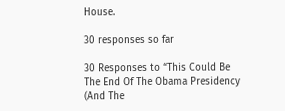House.

30 responses so far

30 Responses to “This Could Be The End Of The Obama Presidency (And The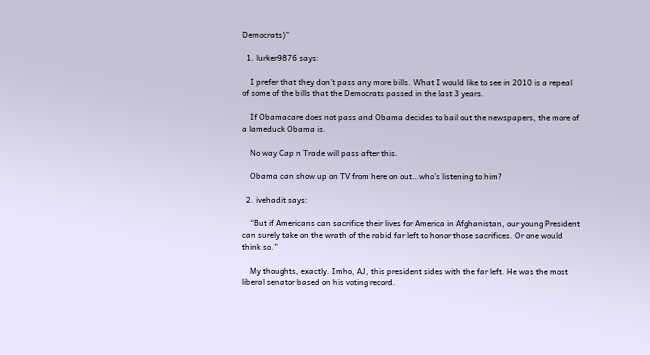Democrats)”

  1. lurker9876 says:

    I prefer that they don’t pass any more bills. What I would like to see in 2010 is a repeal of some of the bills that the Democrats passed in the last 3 years.

    If Obamacare does not pass and Obama decides to bail out the newspapers, the more of a lameduck Obama is.

    No way Cap n Trade will pass after this.

    Obama can show up on TV from here on out…who’s listening to him?

  2. ivehadit says:

    “But if Americans can sacrifice their lives for America in Afghanistan, our young President can surely take on the wrath of the rabid far left to honor those sacrifices. Or one would think so.”

    My thoughts, exactly. Imho, AJ, this president sides with the far left. He was the most liberal senator based on his voting record.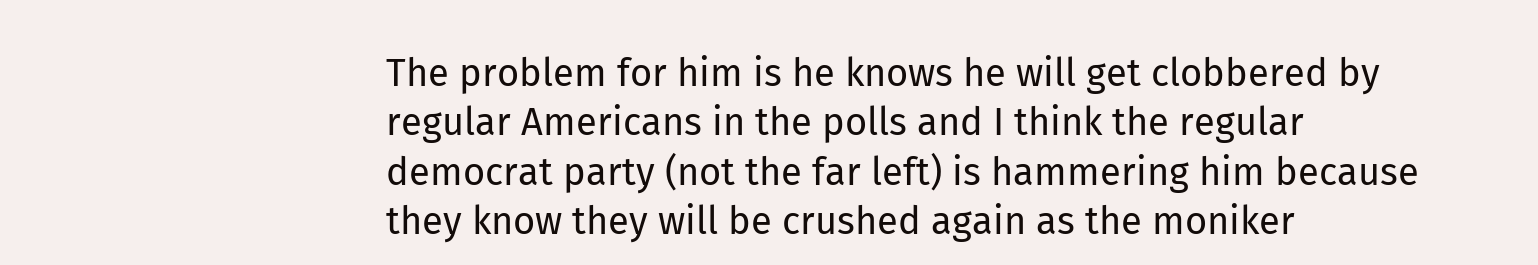The problem for him is he knows he will get clobbered by regular Americans in the polls and I think the regular democrat party (not the far left) is hammering him because they know they will be crushed again as the moniker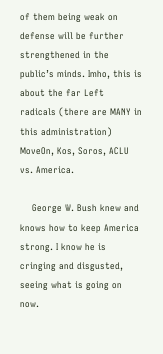of them being weak on defense will be further strengthened in the public’s minds. Imho, this is about the far Left radicals (there are MANY in this administration) MoveOn, Kos, Soros, ACLU vs. America.

    George W. Bush knew and knows how to keep America strong. I know he is cringing and disgusted, seeing what is going on now.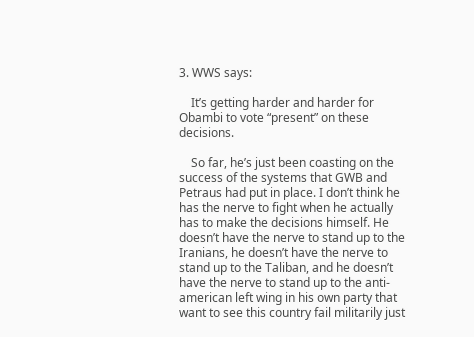3. WWS says:

    It’s getting harder and harder for Obambi to vote “present” on these decisions.

    So far, he’s just been coasting on the success of the systems that GWB and Petraus had put in place. I don’t think he has the nerve to fight when he actually has to make the decisions himself. He doesn’t have the nerve to stand up to the Iranians, he doesn’t have the nerve to stand up to the Taliban, and he doesn’t have the nerve to stand up to the anti-american left wing in his own party that want to see this country fail militarily just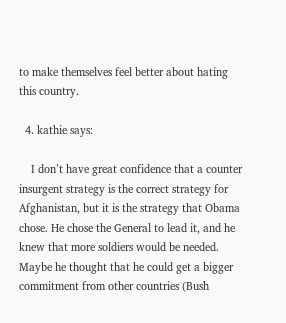to make themselves feel better about hating this country.

  4. kathie says:

    I don’t have great confidence that a counter insurgent strategy is the correct strategy for Afghanistan, but it is the strategy that Obama chose. He chose the General to lead it, and he knew that more soldiers would be needed. Maybe he thought that he could get a bigger commitment from other countries (Bush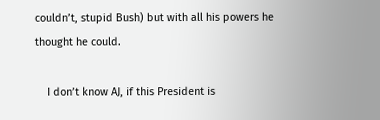couldn’t, stupid Bush) but with all his powers he thought he could.

    I don’t know AJ, if this President is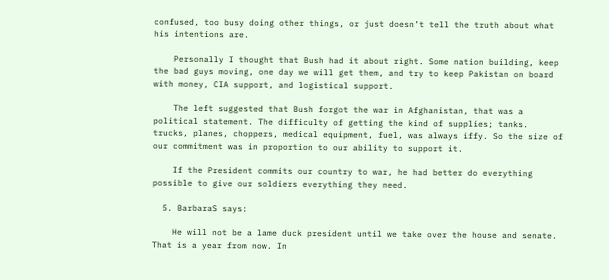confused, too busy doing other things, or just doesn’t tell the truth about what his intentions are.

    Personally I thought that Bush had it about right. Some nation building, keep the bad guys moving, one day we will get them, and try to keep Pakistan on board with money, CIA support, and logistical support.

    The left suggested that Bush forgot the war in Afghanistan, that was a political statement. The difficulty of getting the kind of supplies; tanks. trucks, planes, choppers, medical equipment, fuel, was always iffy. So the size of our commitment was in proportion to our ability to support it.

    If the President commits our country to war, he had better do everything possible to give our soldiers everything they need.

  5. BarbaraS says:

    He will not be a lame duck president until we take over the house and senate. That is a year from now. In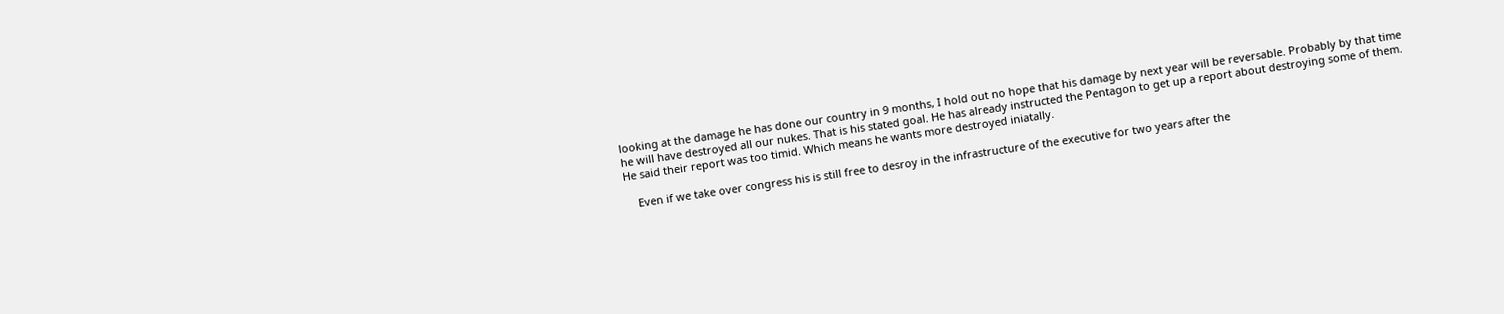looking at the damage he has done our country in 9 months, I hold out no hope that his damage by next year will be reversable. Probably by that time he will have destroyed all our nukes. That is his stated goal. He has already instructed the Pentagon to get up a report about destroying some of them. He said their report was too timid. Which means he wants more destroyed iniatally.

    Even if we take over congress his is still free to desroy in the infrastructure of the executive for two years after the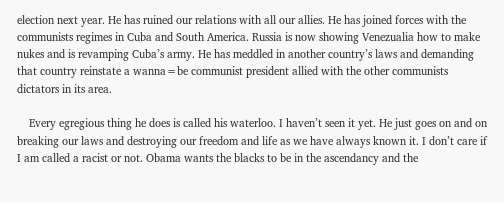election next year. He has ruined our relations with all our allies. He has joined forces with the communists regimes in Cuba and South America. Russia is now showing Venezualia how to make nukes and is revamping Cuba’s army. He has meddled in another country’s laws and demanding that country reinstate a wanna=be communist president allied with the other communists dictators in its area.

    Every egregious thing he does is called his waterloo. I haven’t seen it yet. He just goes on and on breaking our laws and destroying our freedom and life as we have always known it. I don’t care if I am called a racist or not. Obama wants the blacks to be in the ascendancy and the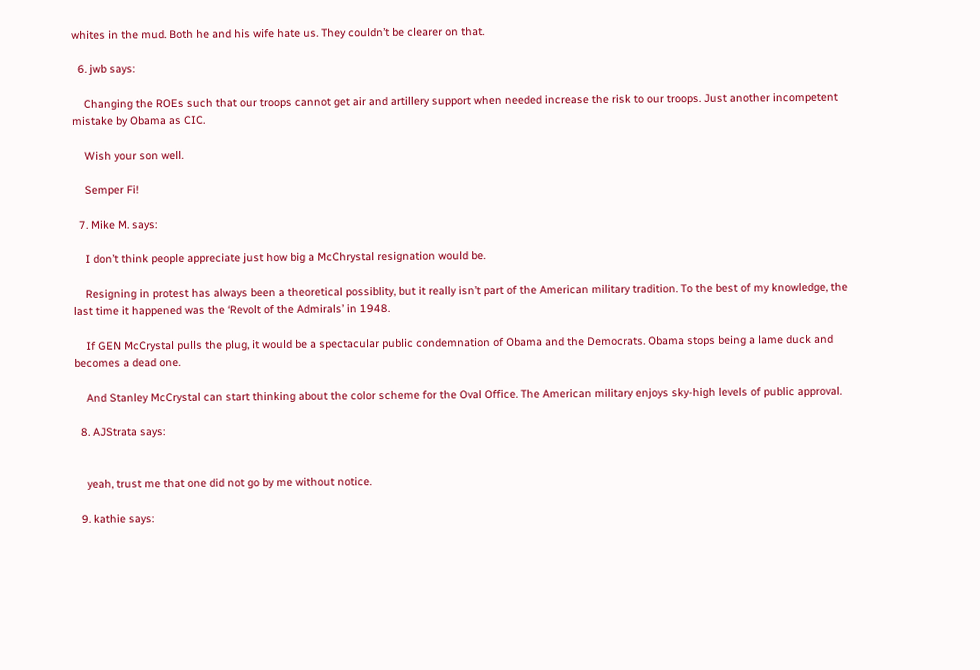whites in the mud. Both he and his wife hate us. They couldn’t be clearer on that.

  6. jwb says:

    Changing the ROEs such that our troops cannot get air and artillery support when needed increase the risk to our troops. Just another incompetent mistake by Obama as CIC.

    Wish your son well.

    Semper Fi!

  7. Mike M. says:

    I don’t think people appreciate just how big a McChrystal resignation would be.

    Resigning in protest has always been a theoretical possiblity, but it really isn’t part of the American military tradition. To the best of my knowledge, the last time it happened was the ‘Revolt of the Admirals’ in 1948.

    If GEN McCrystal pulls the plug, it would be a spectacular public condemnation of Obama and the Democrats. Obama stops being a lame duck and becomes a dead one.

    And Stanley McCrystal can start thinking about the color scheme for the Oval Office. The American military enjoys sky-high levels of public approval.

  8. AJStrata says:


    yeah, trust me that one did not go by me without notice.

  9. kathie says: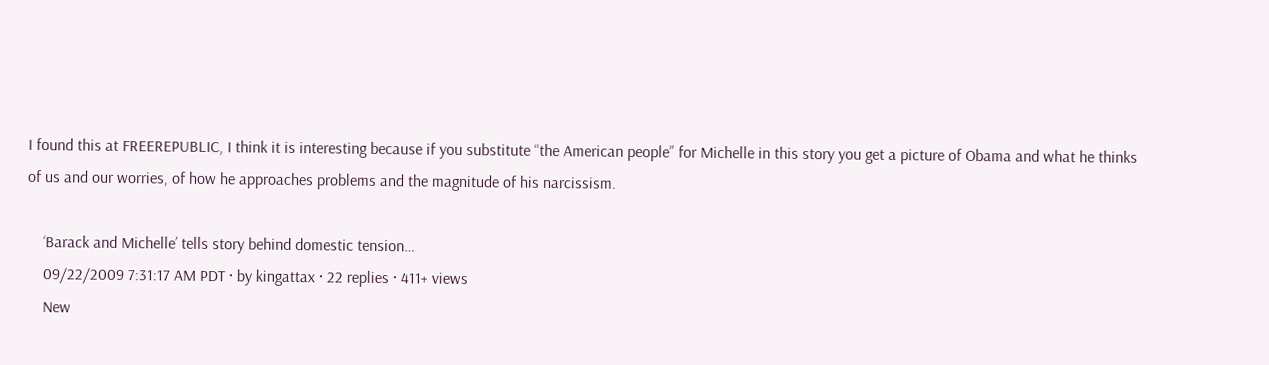I found this at FREEREPUBLIC, I think it is interesting because if you substitute “the American people” for Michelle in this story you get a picture of Obama and what he thinks of us and our worries, of how he approaches problems and the magnitude of his narcissism.

    ‘Barack and Michelle’ tells story behind domestic tension…
    09/22/2009 7:31:17 AM PDT · by kingattax · 22 replies · 411+ views
    New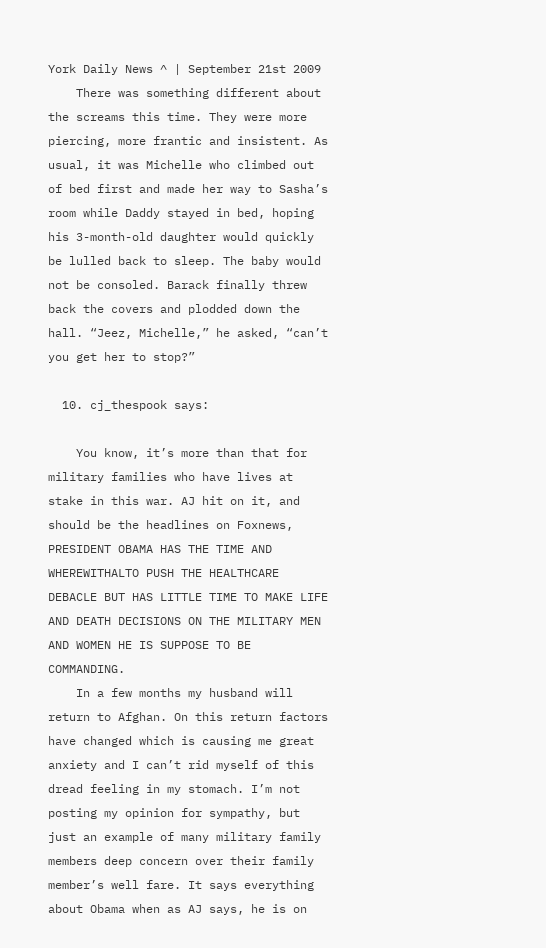York Daily News ^ | September 21st 2009
    There was something different about the screams this time. They were more piercing, more frantic and insistent. As usual, it was Michelle who climbed out of bed first and made her way to Sasha’s room while Daddy stayed in bed, hoping his 3-month-old daughter would quickly be lulled back to sleep. The baby would not be consoled. Barack finally threw back the covers and plodded down the hall. “Jeez, Michelle,” he asked, “can’t you get her to stop?”

  10. cj_thespook says:

    You know, it’s more than that for military families who have lives at stake in this war. AJ hit on it, and should be the headlines on Foxnews, PRESIDENT OBAMA HAS THE TIME AND WHEREWITHALTO PUSH THE HEALTHCARE DEBACLE BUT HAS LITTLE TIME TO MAKE LIFE AND DEATH DECISIONS ON THE MILITARY MEN AND WOMEN HE IS SUPPOSE TO BE COMMANDING.
    In a few months my husband will return to Afghan. On this return factors have changed which is causing me great anxiety and I can’t rid myself of this dread feeling in my stomach. I’m not posting my opinion for sympathy, but just an example of many military family members deep concern over their family member’s well fare. It says everything about Obama when as AJ says, he is on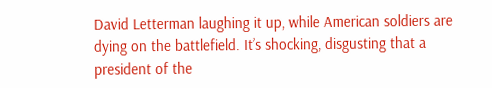David Letterman laughing it up, while American soldiers are dying on the battlefield. It’s shocking, disgusting that a president of the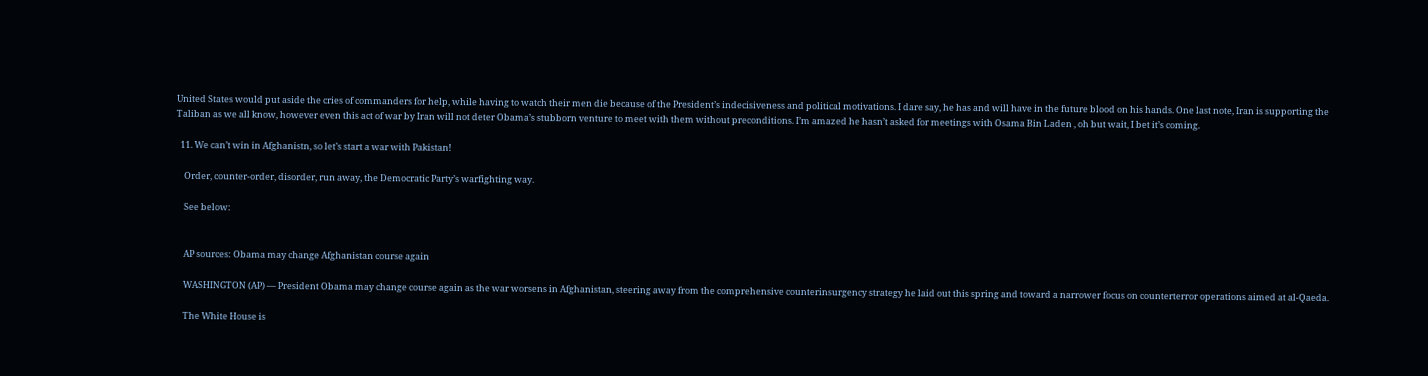United States would put aside the cries of commanders for help, while having to watch their men die because of the President’s indecisiveness and political motivations. I dare say, he has and will have in the future blood on his hands. One last note, Iran is supporting the Taliban as we all know, however even this act of war by Iran will not deter Obama’s stubborn venture to meet with them without preconditions. I’m amazed he hasn’t asked for meetings with Osama Bin Laden , oh but wait, I bet it’s coming.

  11. We can’t win in Afghanistn, so let’s start a war with Pakistan!

    Order, counter-order, disorder, run away, the Democratic Party’s warfighting way.

    See below:


    AP sources: Obama may change Afghanistan course again

    WASHINGTON (AP) — President Obama may change course again as the war worsens in Afghanistan, steering away from the comprehensive counterinsurgency strategy he laid out this spring and toward a narrower focus on counterterror operations aimed at al-Qaeda.

    The White House is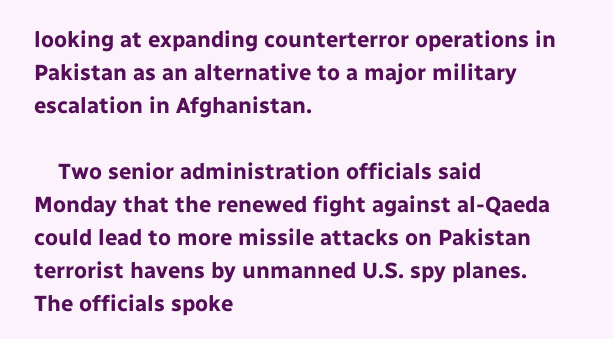looking at expanding counterterror operations in Pakistan as an alternative to a major military escalation in Afghanistan.

    Two senior administration officials said Monday that the renewed fight against al-Qaeda could lead to more missile attacks on Pakistan terrorist havens by unmanned U.S. spy planes. The officials spoke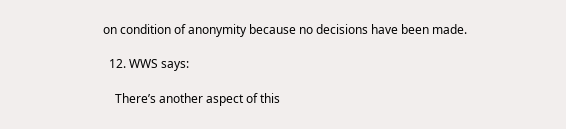on condition of anonymity because no decisions have been made.

  12. WWS says:

    There’s another aspect of this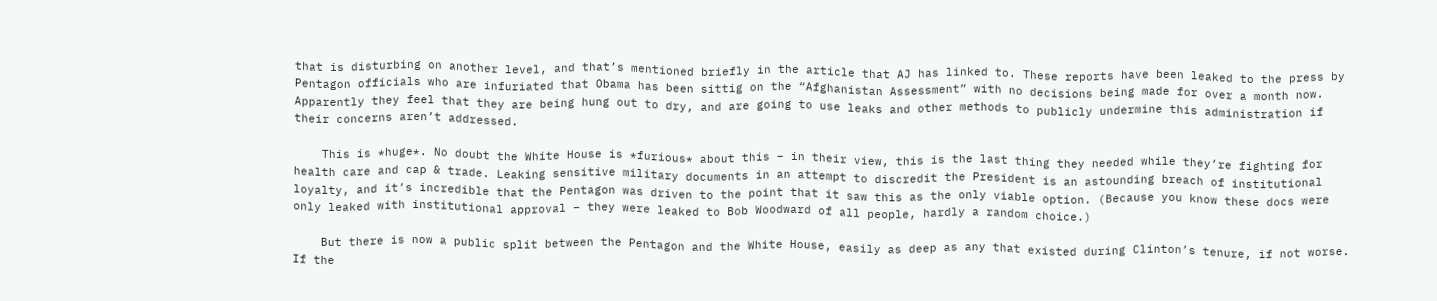that is disturbing on another level, and that’s mentioned briefly in the article that AJ has linked to. These reports have been leaked to the press by Pentagon officials who are infuriated that Obama has been sittig on the “Afghanistan Assessment” with no decisions being made for over a month now. Apparently they feel that they are being hung out to dry, and are going to use leaks and other methods to publicly undermine this administration if their concerns aren’t addressed.

    This is *huge*. No doubt the White House is *furious* about this – in their view, this is the last thing they needed while they’re fighting for health care and cap & trade. Leaking sensitive military documents in an attempt to discredit the President is an astounding breach of institutional loyalty, and it’s incredible that the Pentagon was driven to the point that it saw this as the only viable option. (Because you know these docs were only leaked with institutional approval – they were leaked to Bob Woodward of all people, hardly a random choice.)

    But there is now a public split between the Pentagon and the White House, easily as deep as any that existed during Clinton’s tenure, if not worse. If the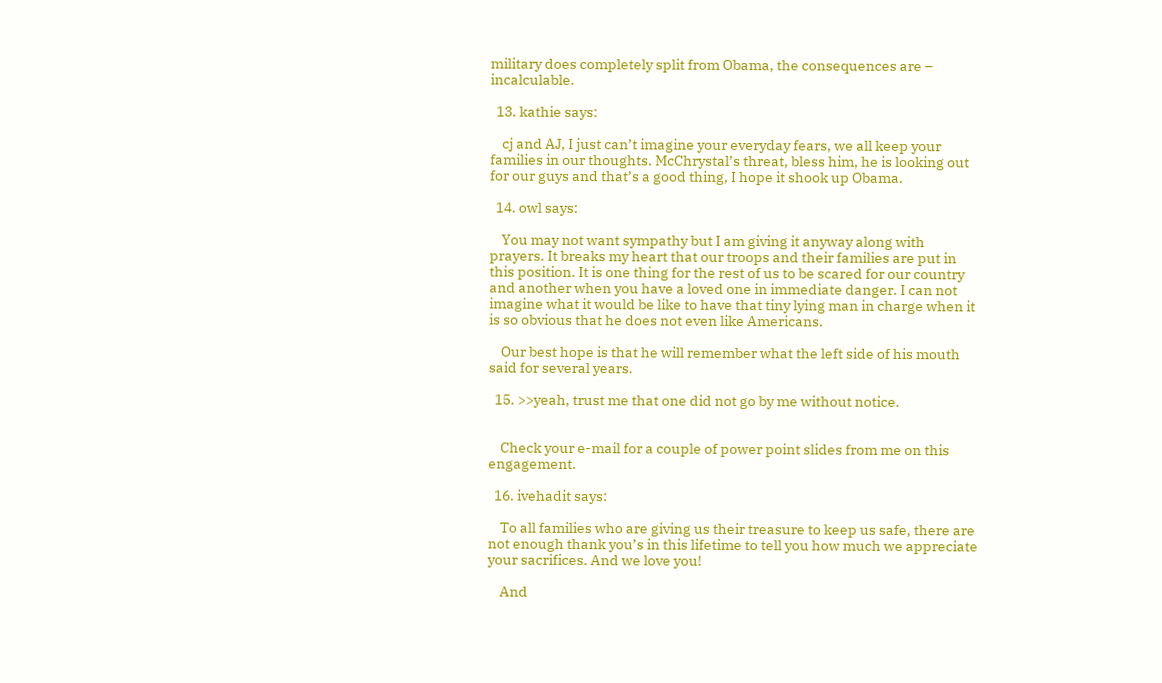military does completely split from Obama, the consequences are – incalculable.

  13. kathie says:

    cj and AJ, I just can’t imagine your everyday fears, we all keep your families in our thoughts. McChrystal’s threat, bless him, he is looking out for our guys and that’s a good thing, I hope it shook up Obama.

  14. owl says:

    You may not want sympathy but I am giving it anyway along with prayers. It breaks my heart that our troops and their families are put in this position. It is one thing for the rest of us to be scared for our country and another when you have a loved one in immediate danger. I can not imagine what it would be like to have that tiny lying man in charge when it is so obvious that he does not even like Americans.

    Our best hope is that he will remember what the left side of his mouth said for several years.

  15. >>yeah, trust me that one did not go by me without notice.


    Check your e-mail for a couple of power point slides from me on this engagement.

  16. ivehadit says:

    To all families who are giving us their treasure to keep us safe, there are not enough thank you’s in this lifetime to tell you how much we appreciate your sacrifices. And we love you!

    And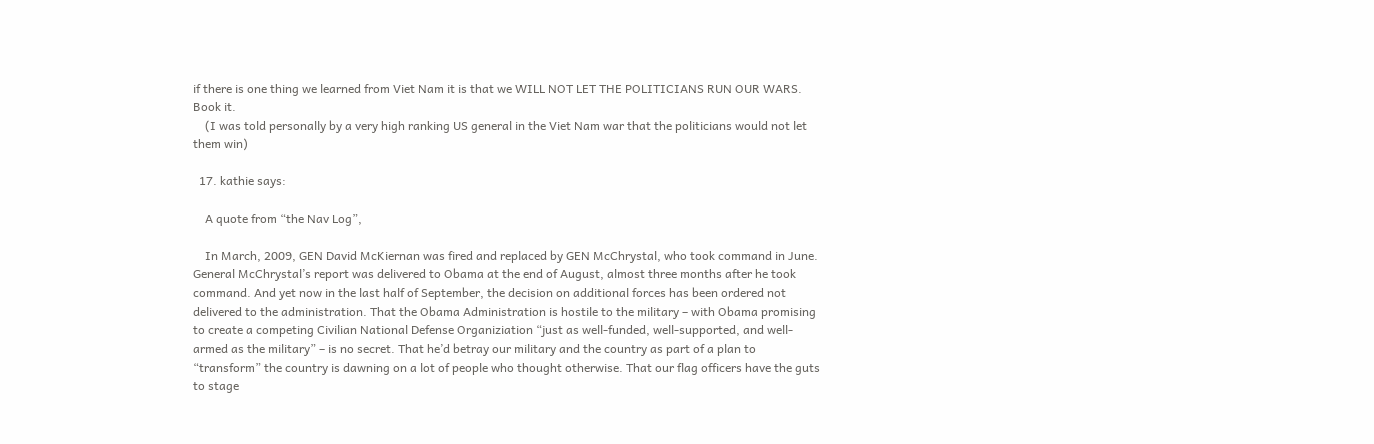if there is one thing we learned from Viet Nam it is that we WILL NOT LET THE POLITICIANS RUN OUR WARS. Book it.
    (I was told personally by a very high ranking US general in the Viet Nam war that the politicians would not let them win)

  17. kathie says:

    A quote from “the Nav Log”,

    In March, 2009, GEN David McKiernan was fired and replaced by GEN McChrystal, who took command in June. General McChrystal’s report was delivered to Obama at the end of August, almost three months after he took command. And yet now in the last half of September, the decision on additional forces has been ordered not delivered to the administration. That the Obama Administration is hostile to the military – with Obama promising to create a competing Civilian National Defense Organiziation “just as well-funded, well-supported, and well-armed as the military” – is no secret. That he’d betray our military and the country as part of a plan to “transform” the country is dawning on a lot of people who thought otherwise. That our flag officers have the guts to stage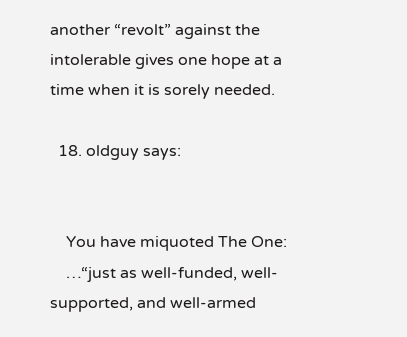another “revolt” against the intolerable gives one hope at a time when it is sorely needed.

  18. oldguy says:


    You have miquoted The One:
    …“just as well-funded, well-supported, and well-armed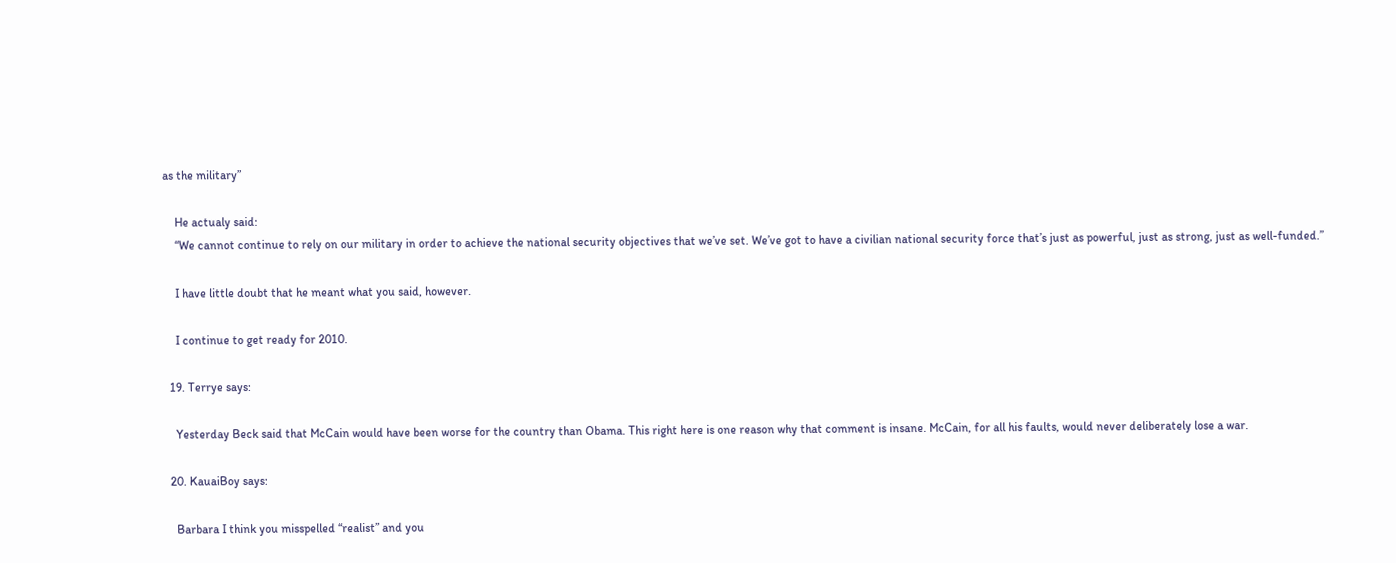as the military”

    He actualy said:
    “We cannot continue to rely on our military in order to achieve the national security objectives that we’ve set. We’ve got to have a civilian national security force that’s just as powerful, just as strong, just as well-funded.”

    I have little doubt that he meant what you said, however.

    I continue to get ready for 2010.

  19. Terrye says:

    Yesterday Beck said that McCain would have been worse for the country than Obama. This right here is one reason why that comment is insane. McCain, for all his faults, would never deliberately lose a war.

  20. KauaiBoy says:

    Barbara I think you misspelled “realist” and you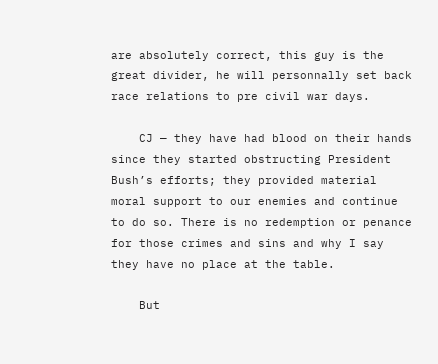are absolutely correct, this guy is the great divider, he will personnally set back race relations to pre civil war days.

    CJ — they have had blood on their hands since they started obstructing President Bush’s efforts; they provided material moral support to our enemies and continue to do so. There is no redemption or penance for those crimes and sins and why I say they have no place at the table.

    But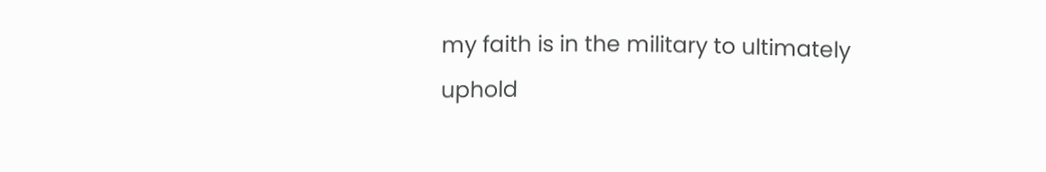my faith is in the military to ultimately uphold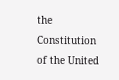the Constitution of the United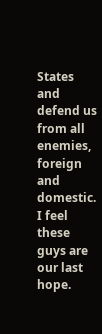States and defend us from all enemies, foreign and domestic. I feel these guys are our last hope.